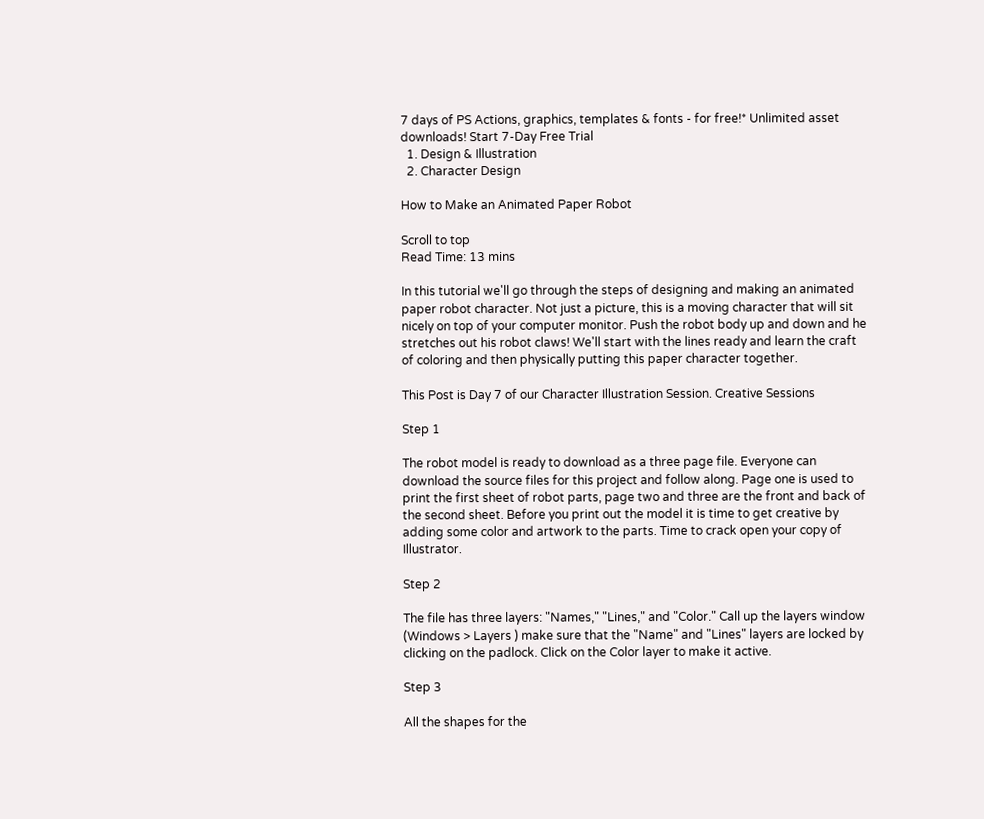7 days of PS Actions, graphics, templates & fonts - for free!* Unlimited asset downloads! Start 7-Day Free Trial
  1. Design & Illustration
  2. Character Design

How to Make an Animated Paper Robot

Scroll to top
Read Time: 13 mins

In this tutorial we'll go through the steps of designing and making an animated paper robot character. Not just a picture, this is a moving character that will sit nicely on top of your computer monitor. Push the robot body up and down and he stretches out his robot claws! We'll start with the lines ready and learn the craft of coloring and then physically putting this paper character together.

This Post is Day 7 of our Character Illustration Session. Creative Sessions

Step 1

The robot model is ready to download as a three page file. Everyone can download the source files for this project and follow along. Page one is used to print the first sheet of robot parts, page two and three are the front and back of the second sheet. Before you print out the model it is time to get creative by adding some color and artwork to the parts. Time to crack open your copy of Illustrator.

Step 2

The file has three layers: "Names," "Lines," and "Color." Call up the layers window (Windows > Layers ) make sure that the "Name" and "Lines" layers are locked by clicking on the padlock. Click on the Color layer to make it active.

Step 3

All the shapes for the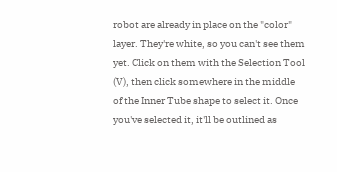robot are already in place on the "color" layer. They're white, so you can't see them yet. Click on them with the Selection Tool (V), then click somewhere in the middle of the Inner Tube shape to select it. Once you've selected it, it'll be outlined as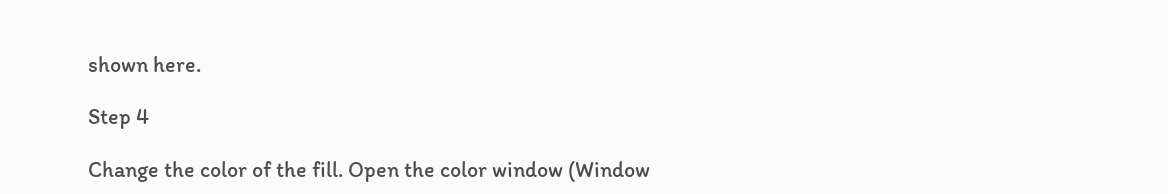shown here.

Step 4

Change the color of the fill. Open the color window (Window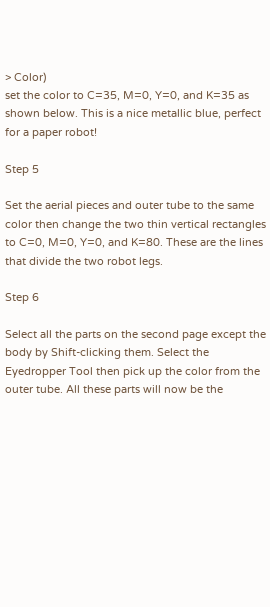> Color)
set the color to C=35, M=0, Y=0, and K=35 as shown below. This is a nice metallic blue, perfect for a paper robot!

Step 5

Set the aerial pieces and outer tube to the same color then change the two thin vertical rectangles to C=0, M=0, Y=0, and K=80. These are the lines that divide the two robot legs.

Step 6

Select all the parts on the second page except the body by Shift-clicking them. Select the Eyedropper Tool then pick up the color from the outer tube. All these parts will now be the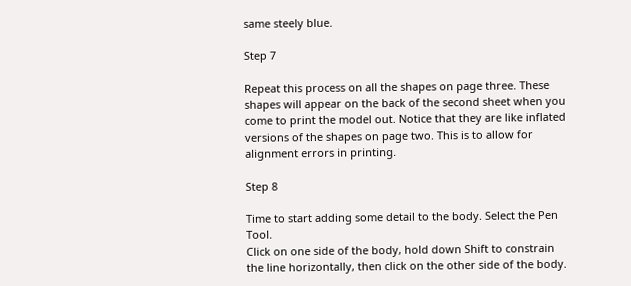same steely blue.

Step 7

Repeat this process on all the shapes on page three. These shapes will appear on the back of the second sheet when you come to print the model out. Notice that they are like inflated versions of the shapes on page two. This is to allow for alignment errors in printing.

Step 8

Time to start adding some detail to the body. Select the Pen Tool.
Click on one side of the body, hold down Shift to constrain the line horizontally, then click on the other side of the body.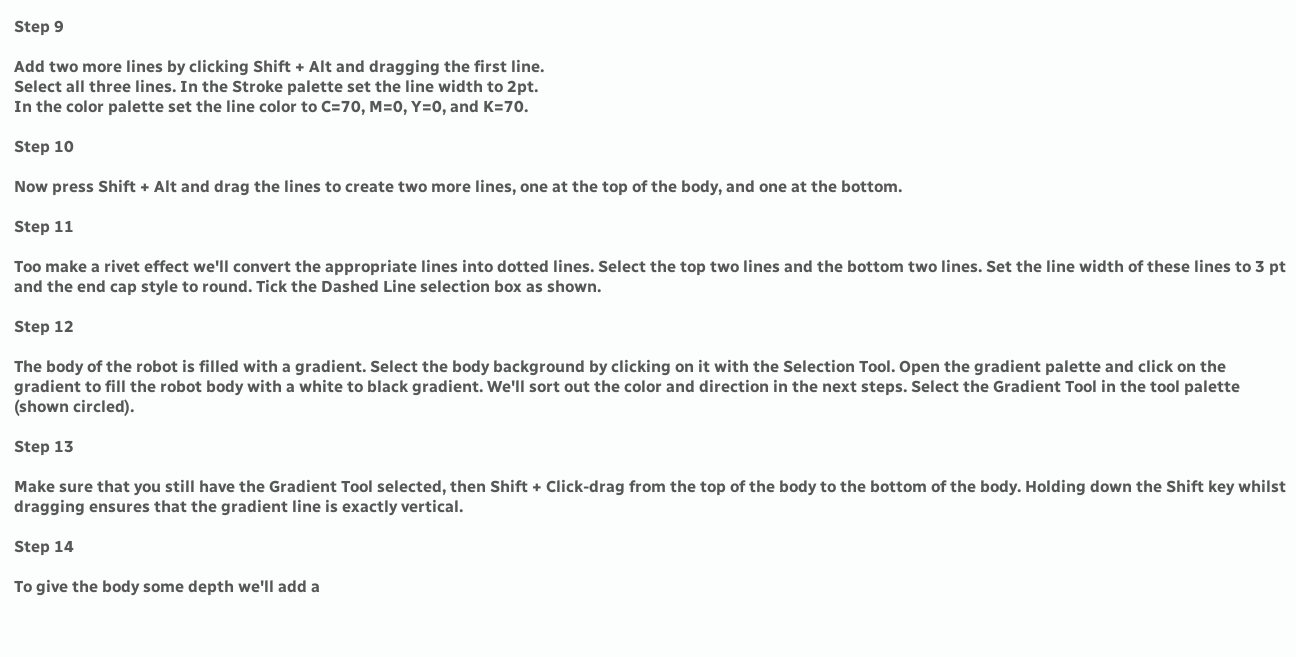Step 9

Add two more lines by clicking Shift + Alt and dragging the first line.
Select all three lines. In the Stroke palette set the line width to 2pt.
In the color palette set the line color to C=70, M=0, Y=0, and K=70.

Step 10

Now press Shift + Alt and drag the lines to create two more lines, one at the top of the body, and one at the bottom.

Step 11

Too make a rivet effect we'll convert the appropriate lines into dotted lines. Select the top two lines and the bottom two lines. Set the line width of these lines to 3 pt and the end cap style to round. Tick the Dashed Line selection box as shown.

Step 12

The body of the robot is filled with a gradient. Select the body background by clicking on it with the Selection Tool. Open the gradient palette and click on the gradient to fill the robot body with a white to black gradient. We'll sort out the color and direction in the next steps. Select the Gradient Tool in the tool palette (shown circled).

Step 13

Make sure that you still have the Gradient Tool selected, then Shift + Click-drag from the top of the body to the bottom of the body. Holding down the Shift key whilst dragging ensures that the gradient line is exactly vertical.

Step 14

To give the body some depth we'll add a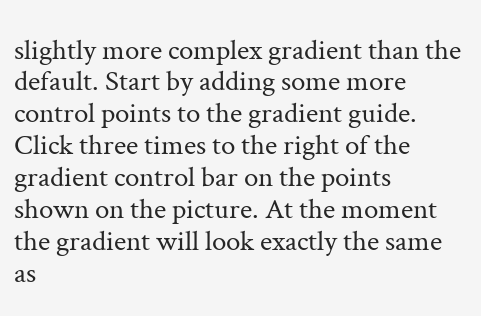slightly more complex gradient than the default. Start by adding some more control points to the gradient guide. Click three times to the right of the gradient control bar on the points shown on the picture. At the moment the gradient will look exactly the same as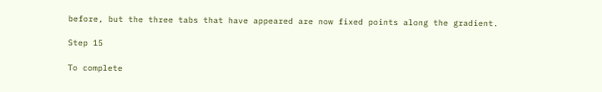before, but the three tabs that have appeared are now fixed points along the gradient.

Step 15

To complete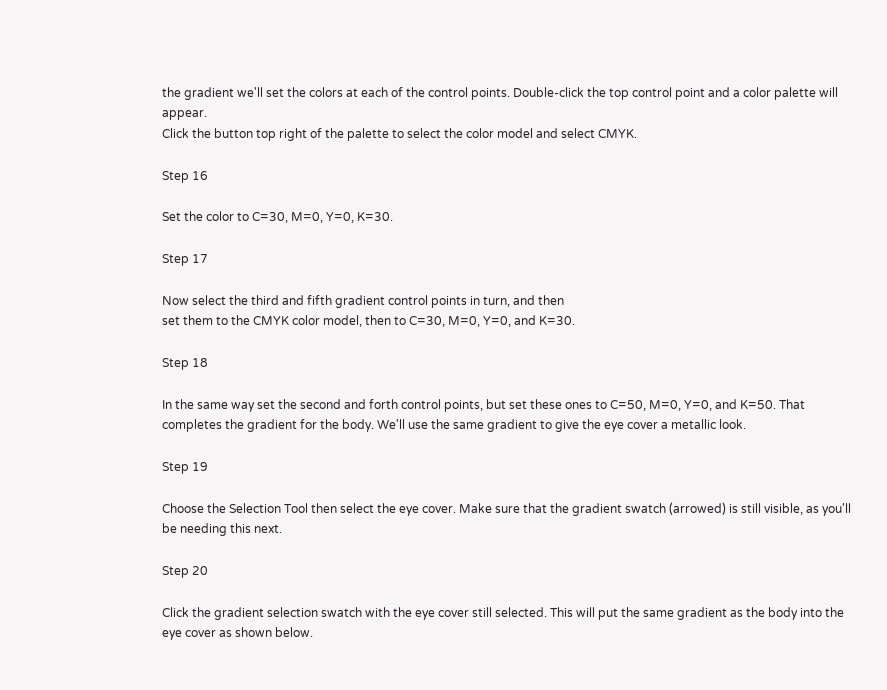the gradient we'll set the colors at each of the control points. Double-click the top control point and a color palette will appear.
Click the button top right of the palette to select the color model and select CMYK.

Step 16

Set the color to C=30, M=0, Y=0, K=30.

Step 17

Now select the third and fifth gradient control points in turn, and then
set them to the CMYK color model, then to C=30, M=0, Y=0, and K=30.

Step 18

In the same way set the second and forth control points, but set these ones to C=50, M=0, Y=0, and K=50. That completes the gradient for the body. We'll use the same gradient to give the eye cover a metallic look.

Step 19

Choose the Selection Tool then select the eye cover. Make sure that the gradient swatch (arrowed) is still visible, as you'll be needing this next.

Step 20

Click the gradient selection swatch with the eye cover still selected. This will put the same gradient as the body into the eye cover as shown below.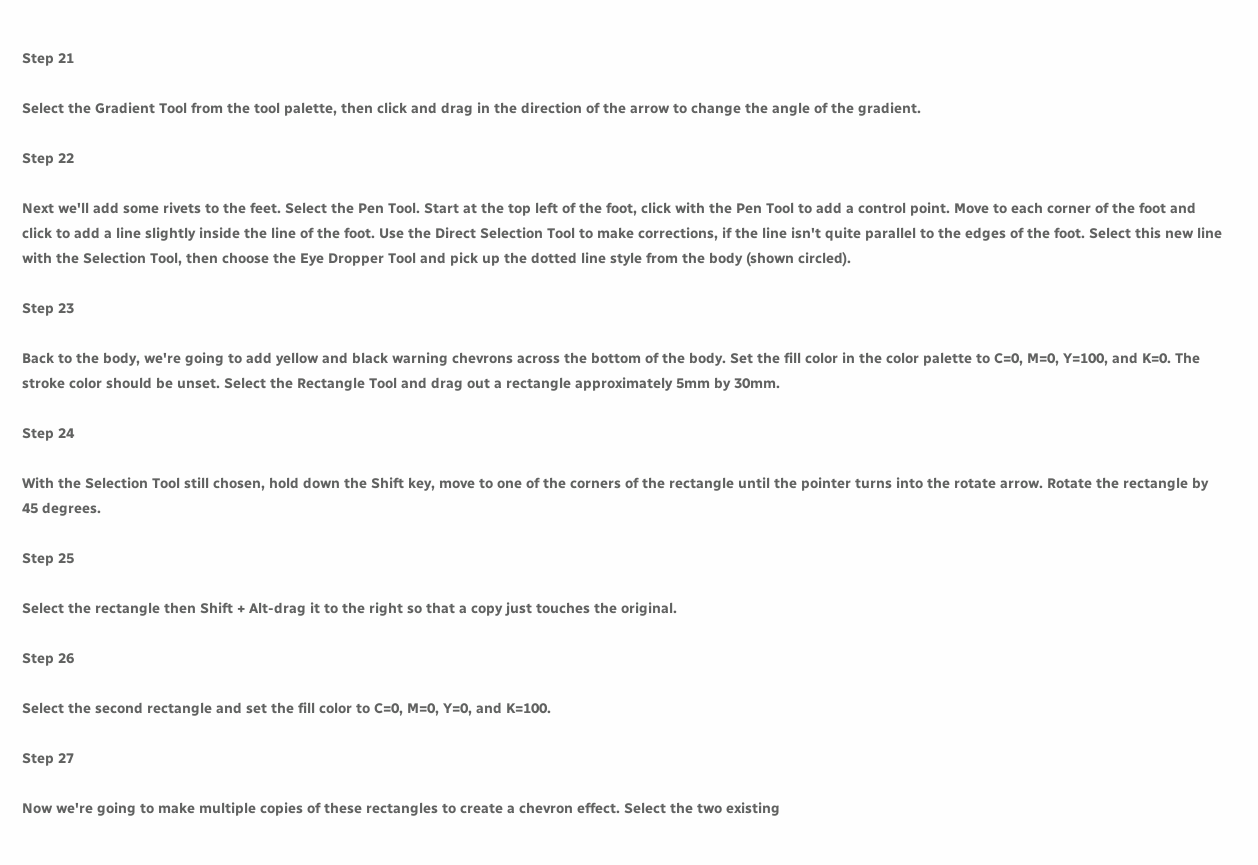Step 21

Select the Gradient Tool from the tool palette, then click and drag in the direction of the arrow to change the angle of the gradient.

Step 22

Next we'll add some rivets to the feet. Select the Pen Tool. Start at the top left of the foot, click with the Pen Tool to add a control point. Move to each corner of the foot and click to add a line slightly inside the line of the foot. Use the Direct Selection Tool to make corrections, if the line isn't quite parallel to the edges of the foot. Select this new line with the Selection Tool, then choose the Eye Dropper Tool and pick up the dotted line style from the body (shown circled).

Step 23

Back to the body, we're going to add yellow and black warning chevrons across the bottom of the body. Set the fill color in the color palette to C=0, M=0, Y=100, and K=0. The stroke color should be unset. Select the Rectangle Tool and drag out a rectangle approximately 5mm by 30mm.

Step 24

With the Selection Tool still chosen, hold down the Shift key, move to one of the corners of the rectangle until the pointer turns into the rotate arrow. Rotate the rectangle by 45 degrees.

Step 25

Select the rectangle then Shift + Alt-drag it to the right so that a copy just touches the original.

Step 26

Select the second rectangle and set the fill color to C=0, M=0, Y=0, and K=100.

Step 27

Now we're going to make multiple copies of these rectangles to create a chevron effect. Select the two existing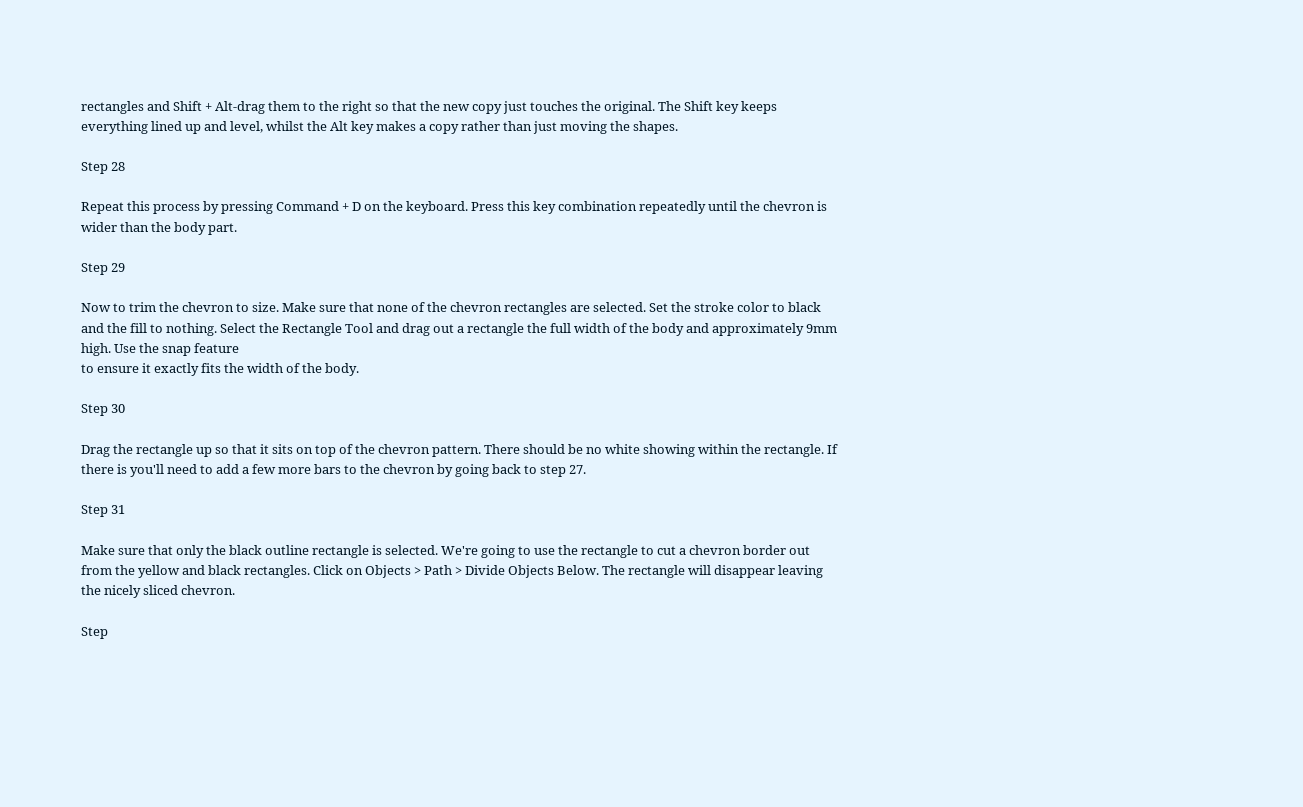rectangles and Shift + Alt-drag them to the right so that the new copy just touches the original. The Shift key keeps everything lined up and level, whilst the Alt key makes a copy rather than just moving the shapes.

Step 28

Repeat this process by pressing Command + D on the keyboard. Press this key combination repeatedly until the chevron is wider than the body part.

Step 29

Now to trim the chevron to size. Make sure that none of the chevron rectangles are selected. Set the stroke color to black and the fill to nothing. Select the Rectangle Tool and drag out a rectangle the full width of the body and approximately 9mm high. Use the snap feature
to ensure it exactly fits the width of the body.

Step 30

Drag the rectangle up so that it sits on top of the chevron pattern. There should be no white showing within the rectangle. If there is you'll need to add a few more bars to the chevron by going back to step 27.

Step 31

Make sure that only the black outline rectangle is selected. We're going to use the rectangle to cut a chevron border out from the yellow and black rectangles. Click on Objects > Path > Divide Objects Below. The rectangle will disappear leaving the nicely sliced chevron.

Step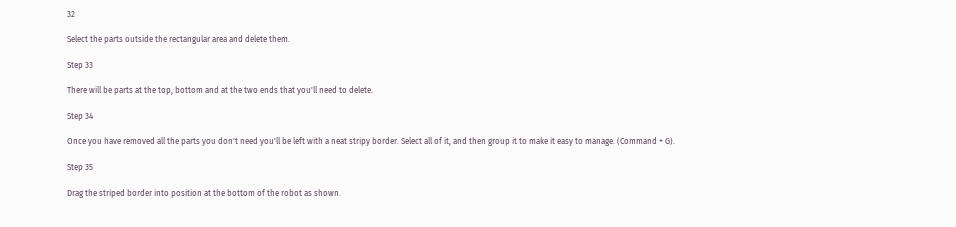32

Select the parts outside the rectangular area and delete them.

Step 33

There will be parts at the top, bottom and at the two ends that you'll need to delete.

Step 34

Once you have removed all the parts you don't need you'll be left with a neat stripy border. Select all of it, and then group it to make it easy to manage. (Command + G).

Step 35

Drag the striped border into position at the bottom of the robot as shown.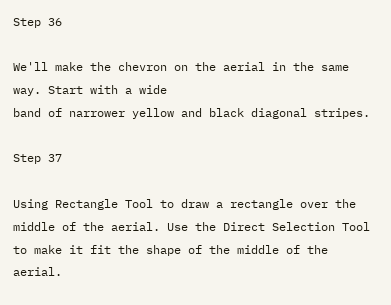Step 36

We'll make the chevron on the aerial in the same way. Start with a wide
band of narrower yellow and black diagonal stripes.

Step 37

Using Rectangle Tool to draw a rectangle over the middle of the aerial. Use the Direct Selection Tool to make it fit the shape of the middle of the aerial.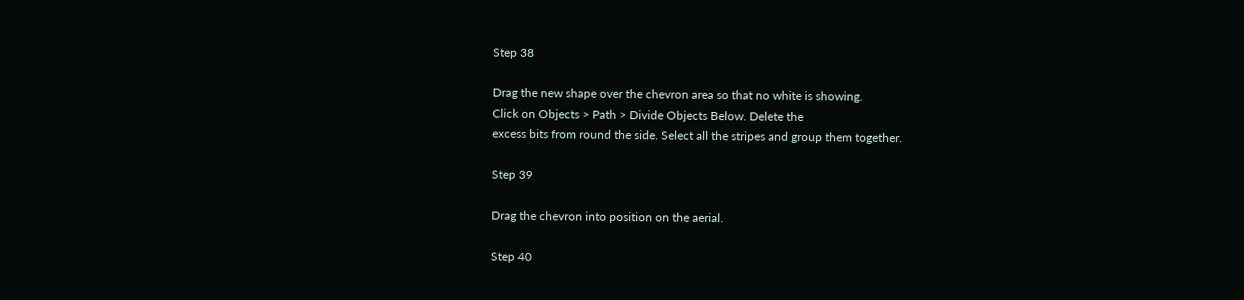Step 38

Drag the new shape over the chevron area so that no white is showing.
Click on Objects > Path > Divide Objects Below. Delete the
excess bits from round the side. Select all the stripes and group them together.

Step 39

Drag the chevron into position on the aerial.

Step 40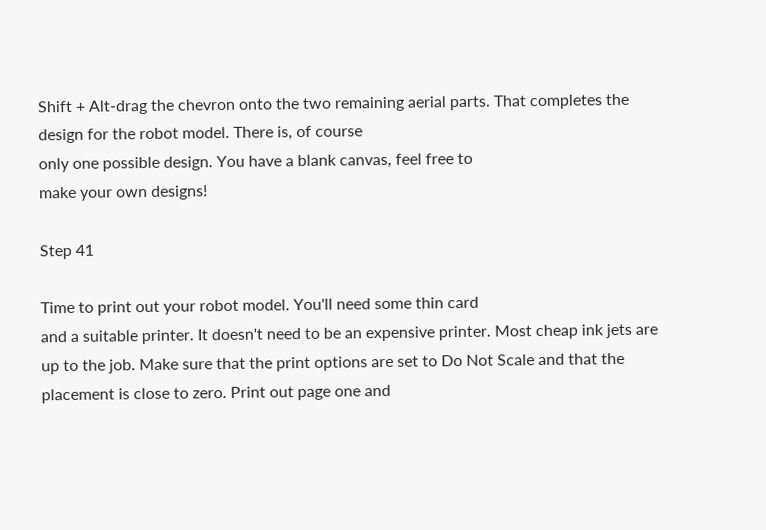Shift + Alt-drag the chevron onto the two remaining aerial parts. That completes the design for the robot model. There is, of course
only one possible design. You have a blank canvas, feel free to
make your own designs!

Step 41

Time to print out your robot model. You'll need some thin card
and a suitable printer. It doesn't need to be an expensive printer. Most cheap ink jets are up to the job. Make sure that the print options are set to Do Not Scale and that the placement is close to zero. Print out page one and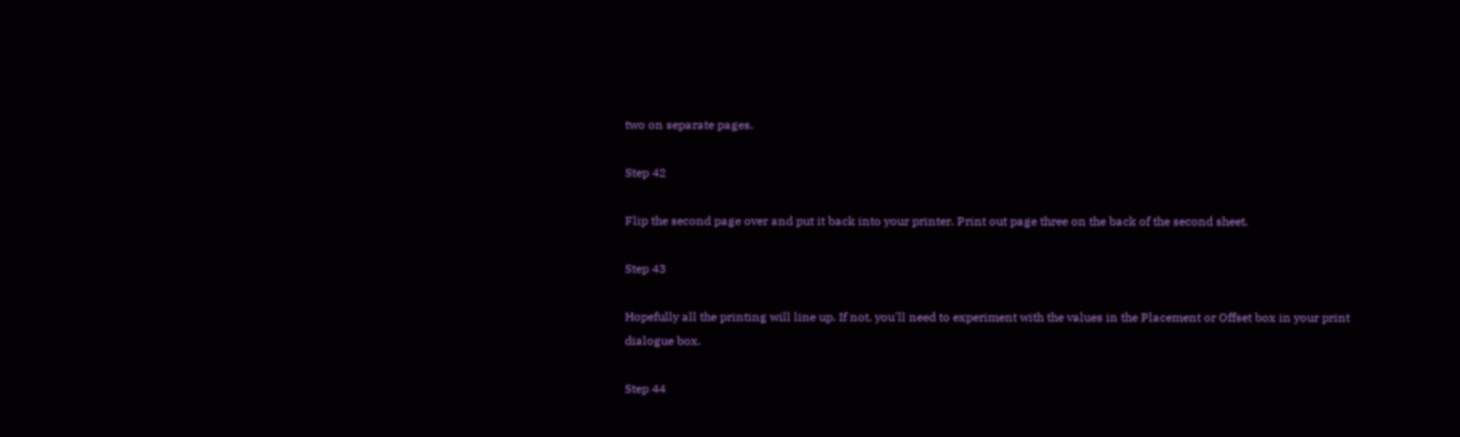two on separate pages.

Step 42

Flip the second page over and put it back into your printer. Print out page three on the back of the second sheet.

Step 43

Hopefully all the printing will line up. If not, you'll need to experiment with the values in the Placement or Offset box in your print dialogue box.

Step 44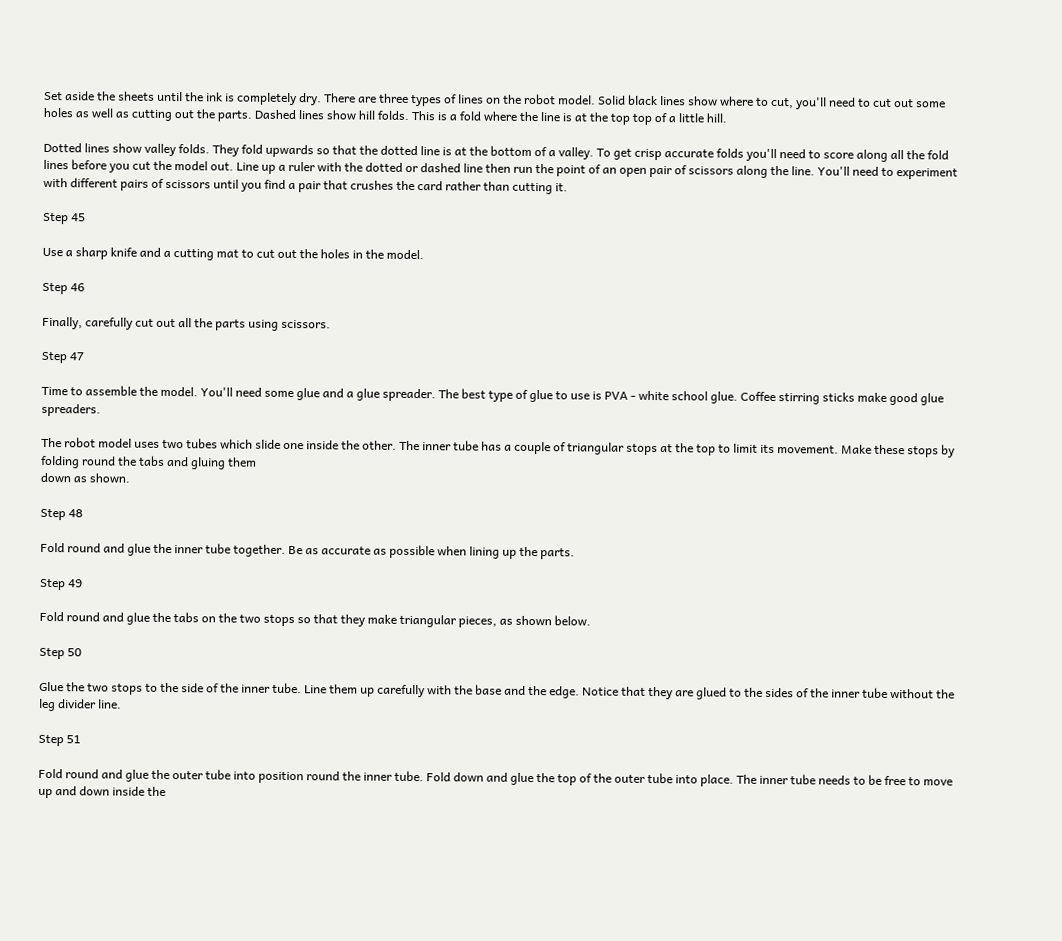Set aside the sheets until the ink is completely dry. There are three types of lines on the robot model. Solid black lines show where to cut, you'll need to cut out some holes as well as cutting out the parts. Dashed lines show hill folds. This is a fold where the line is at the top top of a little hill.

Dotted lines show valley folds. They fold upwards so that the dotted line is at the bottom of a valley. To get crisp accurate folds you'll need to score along all the fold lines before you cut the model out. Line up a ruler with the dotted or dashed line then run the point of an open pair of scissors along the line. You'll need to experiment with different pairs of scissors until you find a pair that crushes the card rather than cutting it.

Step 45

Use a sharp knife and a cutting mat to cut out the holes in the model.

Step 46

Finally, carefully cut out all the parts using scissors.

Step 47

Time to assemble the model. You'll need some glue and a glue spreader. The best type of glue to use is PVA - white school glue. Coffee stirring sticks make good glue spreaders.

The robot model uses two tubes which slide one inside the other. The inner tube has a couple of triangular stops at the top to limit its movement. Make these stops by folding round the tabs and gluing them
down as shown.

Step 48

Fold round and glue the inner tube together. Be as accurate as possible when lining up the parts.

Step 49

Fold round and glue the tabs on the two stops so that they make triangular pieces, as shown below.

Step 50

Glue the two stops to the side of the inner tube. Line them up carefully with the base and the edge. Notice that they are glued to the sides of the inner tube without the leg divider line.

Step 51

Fold round and glue the outer tube into position round the inner tube. Fold down and glue the top of the outer tube into place. The inner tube needs to be free to move up and down inside the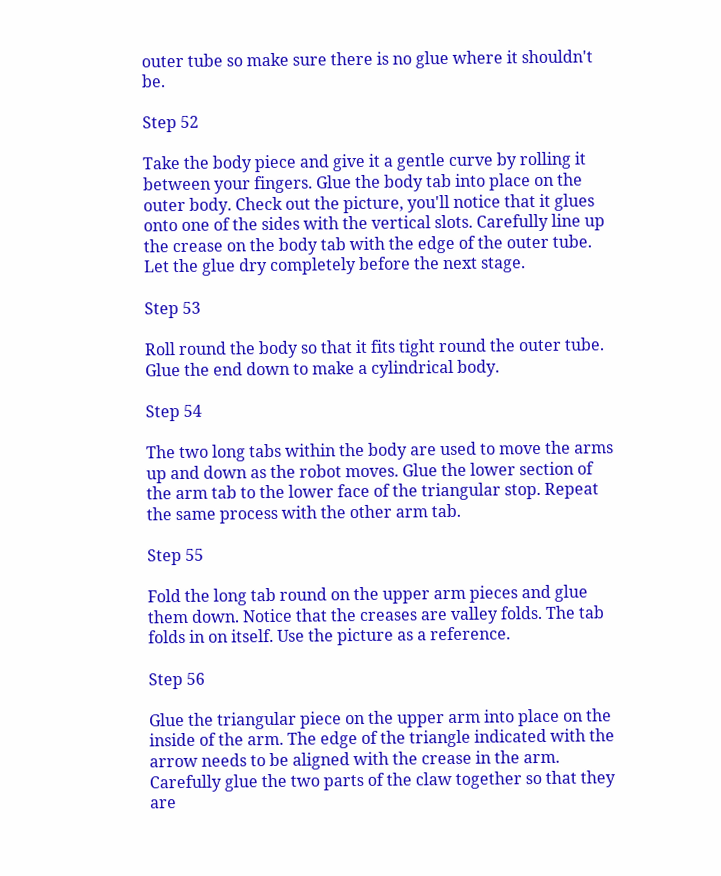outer tube so make sure there is no glue where it shouldn't be.

Step 52

Take the body piece and give it a gentle curve by rolling it between your fingers. Glue the body tab into place on the outer body. Check out the picture, you'll notice that it glues onto one of the sides with the vertical slots. Carefully line up the crease on the body tab with the edge of the outer tube. Let the glue dry completely before the next stage.

Step 53

Roll round the body so that it fits tight round the outer tube. Glue the end down to make a cylindrical body.

Step 54

The two long tabs within the body are used to move the arms up and down as the robot moves. Glue the lower section of the arm tab to the lower face of the triangular stop. Repeat the same process with the other arm tab.

Step 55

Fold the long tab round on the upper arm pieces and glue them down. Notice that the creases are valley folds. The tab folds in on itself. Use the picture as a reference.

Step 56

Glue the triangular piece on the upper arm into place on the inside of the arm. The edge of the triangle indicated with the arrow needs to be aligned with the crease in the arm. Carefully glue the two parts of the claw together so that they are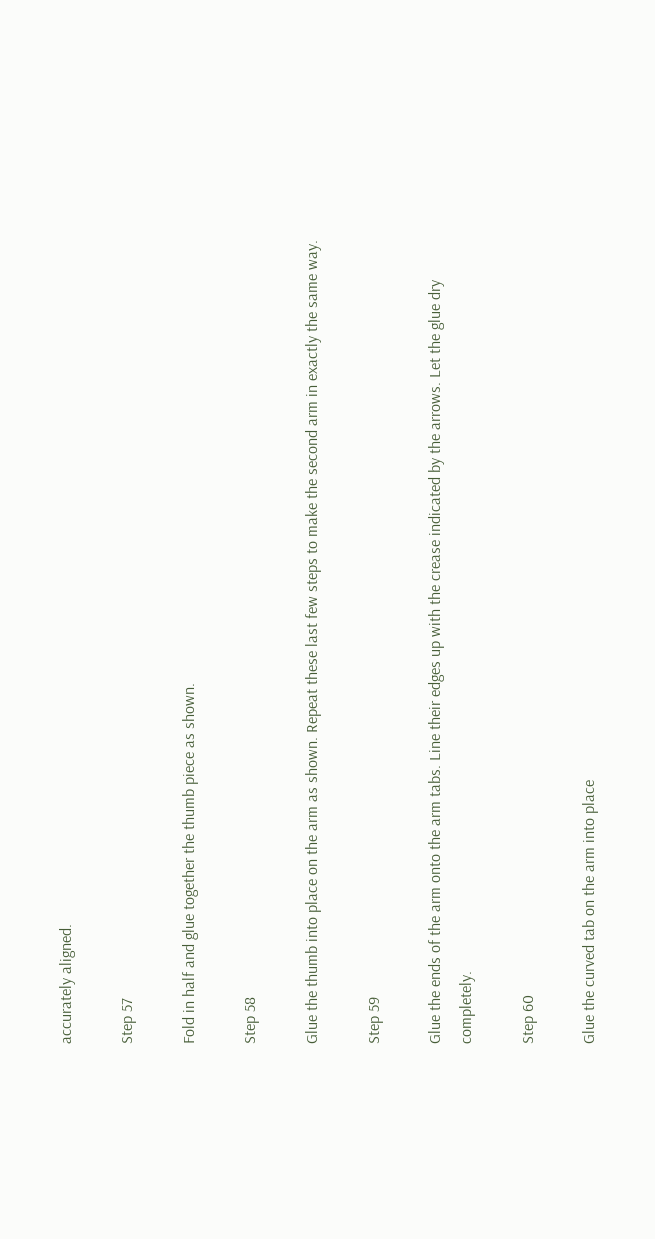accurately aligned.

Step 57

Fold in half and glue together the thumb piece as shown.

Step 58

Glue the thumb into place on the arm as shown. Repeat these last few steps to make the second arm in exactly the same way.

Step 59

Glue the ends of the arm onto the arm tabs. Line their edges up with the crease indicated by the arrows. Let the glue dry completely.

Step 60

Glue the curved tab on the arm into place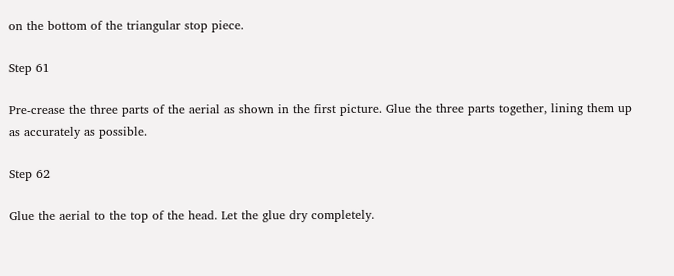on the bottom of the triangular stop piece.

Step 61

Pre-crease the three parts of the aerial as shown in the first picture. Glue the three parts together, lining them up as accurately as possible.

Step 62

Glue the aerial to the top of the head. Let the glue dry completely.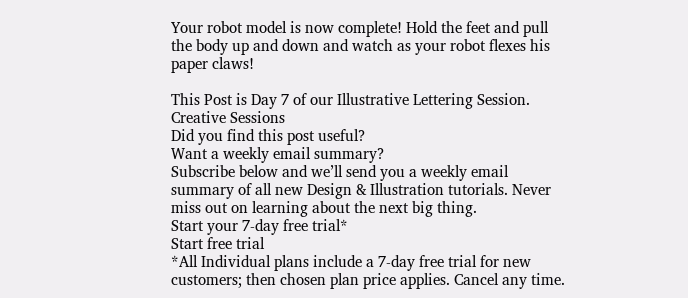Your robot model is now complete! Hold the feet and pull the body up and down and watch as your robot flexes his paper claws!

This Post is Day 7 of our Illustrative Lettering Session. Creative Sessions
Did you find this post useful?
Want a weekly email summary?
Subscribe below and we’ll send you a weekly email summary of all new Design & Illustration tutorials. Never miss out on learning about the next big thing.
Start your 7-day free trial*
Start free trial
*All Individual plans include a 7-day free trial for new customers; then chosen plan price applies. Cancel any time.